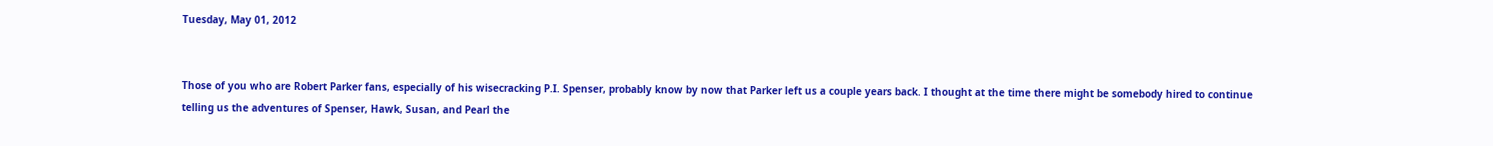Tuesday, May 01, 2012


Those of you who are Robert Parker fans, especially of his wisecracking P.I. Spenser, probably know by now that Parker left us a couple years back. I thought at the time there might be somebody hired to continue telling us the adventures of Spenser, Hawk, Susan, and Pearl the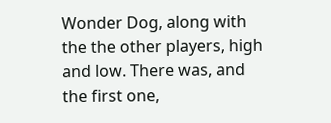Wonder Dog, along with the the other players, high and low. There was, and the first one,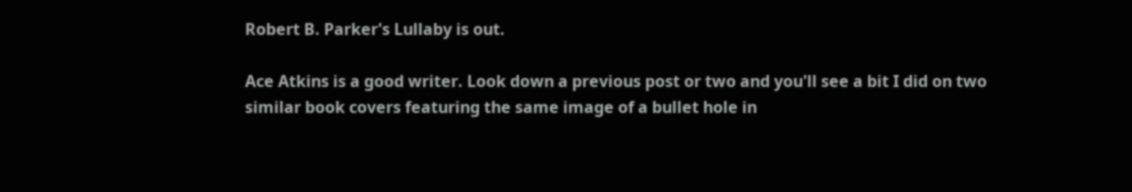Robert B. Parker's Lullaby is out.

Ace Atkins is a good writer. Look down a previous post or two and you'll see a bit I did on two similar book covers featuring the same image of a bullet hole in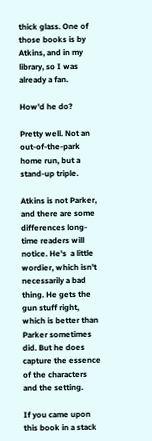thick glass. One of those books is by Atkins, and in my library, so I was already a fan.

How'd he do?

Pretty well. Not an out-of-the-park home run, but a stand-up triple.

Atkins is not Parker, and there are some differences long-time readers will notice. He's  a little wordier, which isn't necessarily a bad thing. He gets the gun stuff right, which is better than Parker sometimes did. But he does capture the essence of the characters and the setting.

If you came upon this book in a stack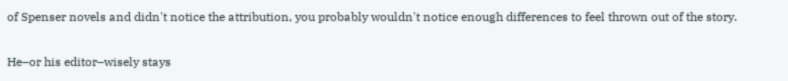of Spenser novels and didn't notice the attribution, you probably wouldn't notice enough differences to feel thrown out of the story.

He–or his editor–wisely stays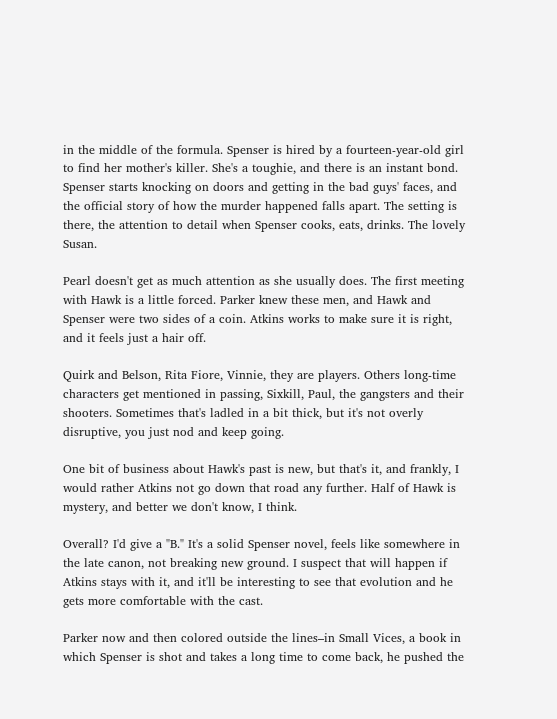in the middle of the formula. Spenser is hired by a fourteen-year-old girl to find her mother's killer. She's a toughie, and there is an instant bond. Spenser starts knocking on doors and getting in the bad guys' faces, and the official story of how the murder happened falls apart. The setting is there, the attention to detail when Spenser cooks, eats, drinks. The lovely Susan.

Pearl doesn't get as much attention as she usually does. The first meeting with Hawk is a little forced. Parker knew these men, and Hawk and Spenser were two sides of a coin. Atkins works to make sure it is right, and it feels just a hair off.

Quirk and Belson, Rita Fiore, Vinnie, they are players. Others long-time characters get mentioned in passing, Sixkill, Paul, the gangsters and their shooters. Sometimes that's ladled in a bit thick, but it's not overly disruptive, you just nod and keep going.

One bit of business about Hawk's past is new, but that's it, and frankly, I would rather Atkins not go down that road any further. Half of Hawk is mystery, and better we don't know, I think.

Overall? I'd give a "B." It's a solid Spenser novel, feels like somewhere in the late canon, not breaking new ground. I suspect that will happen if Atkins stays with it, and it'll be interesting to see that evolution and he gets more comfortable with the cast.

Parker now and then colored outside the lines–in Small Vices, a book in which Spenser is shot and takes a long time to come back, he pushed the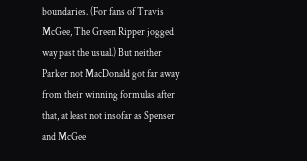boundaries. (For fans of Travis McGee, The Green Ripper jogged way past the usual.) But neither Parker not MacDonald got far away from their winning formulas after that, at least not insofar as Spenser and McGee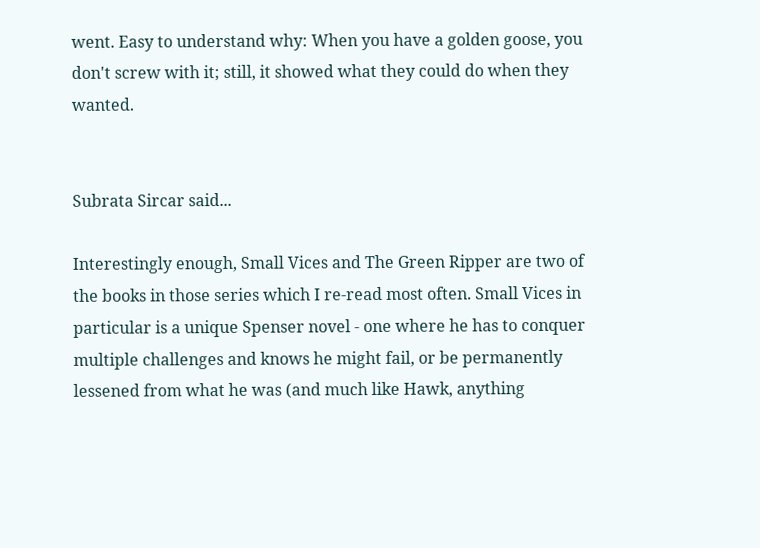went. Easy to understand why: When you have a golden goose, you don't screw with it; still, it showed what they could do when they wanted.


Subrata Sircar said...

Interestingly enough, Small Vices and The Green Ripper are two of the books in those series which I re-read most often. Small Vices in particular is a unique Spenser novel - one where he has to conquer multiple challenges and knows he might fail, or be permanently lessened from what he was (and much like Hawk, anything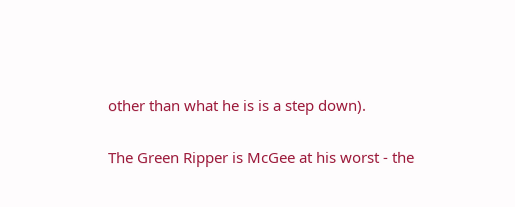other than what he is is a step down).

The Green Ripper is McGee at his worst - the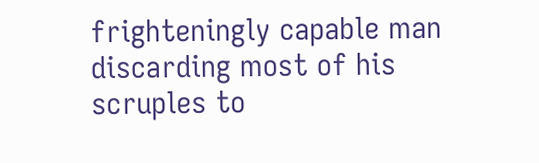frighteningly capable man discarding most of his scruples to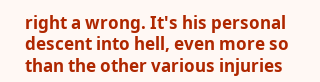right a wrong. It's his personal descent into hell, even more so than the other various injuries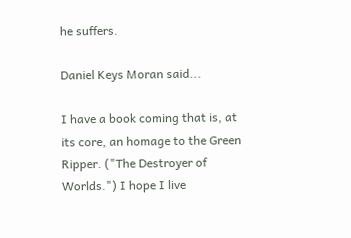he suffers.

Daniel Keys Moran said...

I have a book coming that is, at its core, an homage to the Green Ripper. ("The Destroyer of Worlds.") I hope I live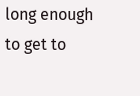long enough to get to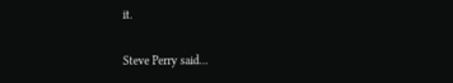it.

Steve Perry said...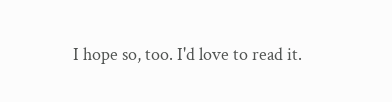I hope so, too. I'd love to read it.